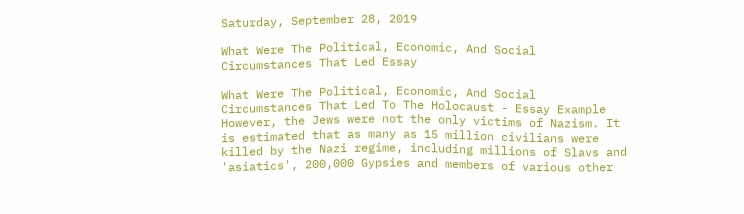Saturday, September 28, 2019

What Were The Political, Economic, And Social Circumstances That Led Essay

What Were The Political, Economic, And Social Circumstances That Led To The Holocaust - Essay Example However, the Jews were not the only victims of Nazism. It is estimated that as many as 15 million civilians were killed by the Nazi regime, including millions of Slavs and 'asiatics', 200,000 Gypsies and members of various other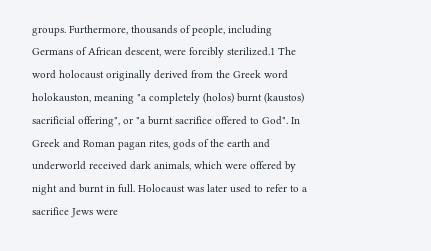groups. Furthermore, thousands of people, including Germans of African descent, were forcibly sterilized.1 The word holocaust originally derived from the Greek word holokauston, meaning "a completely (holos) burnt (kaustos) sacrificial offering", or "a burnt sacrifice offered to God". In Greek and Roman pagan rites, gods of the earth and underworld received dark animals, which were offered by night and burnt in full. Holocaust was later used to refer to a sacrifice Jews were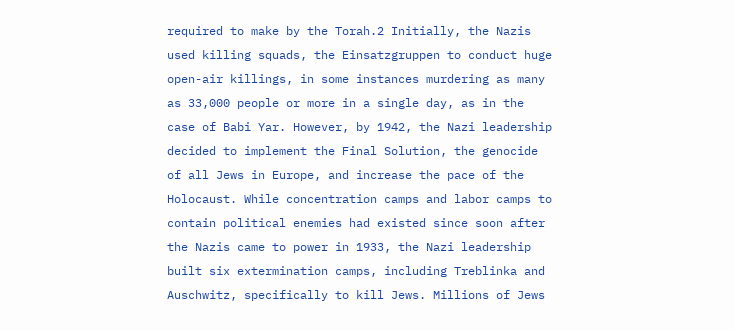required to make by the Torah.2 Initially, the Nazis used killing squads, the Einsatzgruppen to conduct huge open-air killings, in some instances murdering as many as 33,000 people or more in a single day, as in the case of Babi Yar. However, by 1942, the Nazi leadership decided to implement the Final Solution, the genocide of all Jews in Europe, and increase the pace of the Holocaust. While concentration camps and labor camps to contain political enemies had existed since soon after the Nazis came to power in 1933, the Nazi leadership built six extermination camps, including Treblinka and Auschwitz, specifically to kill Jews. Millions of Jews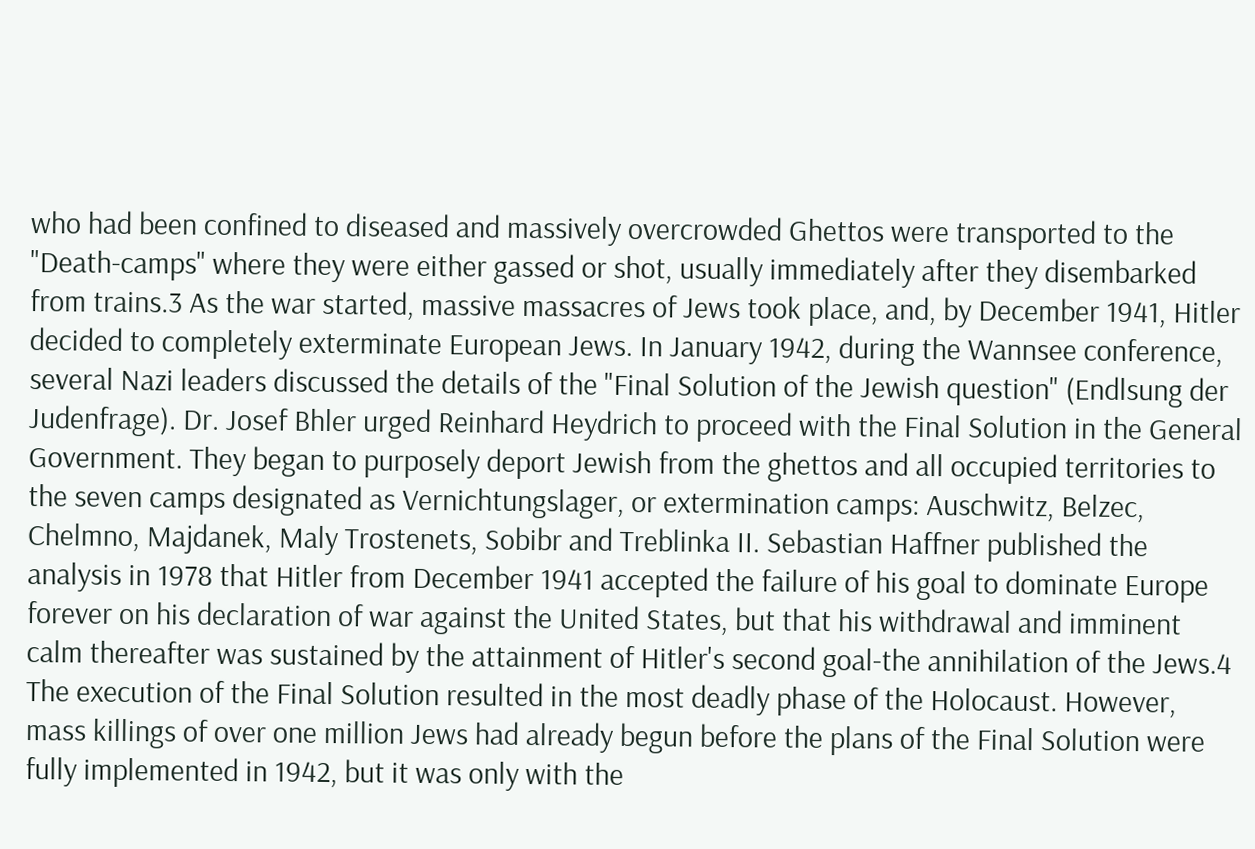who had been confined to diseased and massively overcrowded Ghettos were transported to the "Death-camps" where they were either gassed or shot, usually immediately after they disembarked from trains.3 As the war started, massive massacres of Jews took place, and, by December 1941, Hitler decided to completely exterminate European Jews. In January 1942, during the Wannsee conference, several Nazi leaders discussed the details of the "Final Solution of the Jewish question" (Endlsung der Judenfrage). Dr. Josef Bhler urged Reinhard Heydrich to proceed with the Final Solution in the General Government. They began to purposely deport Jewish from the ghettos and all occupied territories to the seven camps designated as Vernichtungslager, or extermination camps: Auschwitz, Belzec, Chelmno, Majdanek, Maly Trostenets, Sobibr and Treblinka II. Sebastian Haffner published the analysis in 1978 that Hitler from December 1941 accepted the failure of his goal to dominate Europe forever on his declaration of war against the United States, but that his withdrawal and imminent calm thereafter was sustained by the attainment of Hitler's second goal-the annihilation of the Jews.4 The execution of the Final Solution resulted in the most deadly phase of the Holocaust. However, mass killings of over one million Jews had already begun before the plans of the Final Solution were fully implemented in 1942, but it was only with the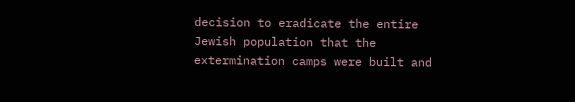decision to eradicate the entire Jewish population that the extermination camps were built and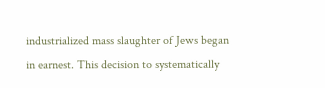industrialized mass slaughter of Jews began in earnest. This decision to systematically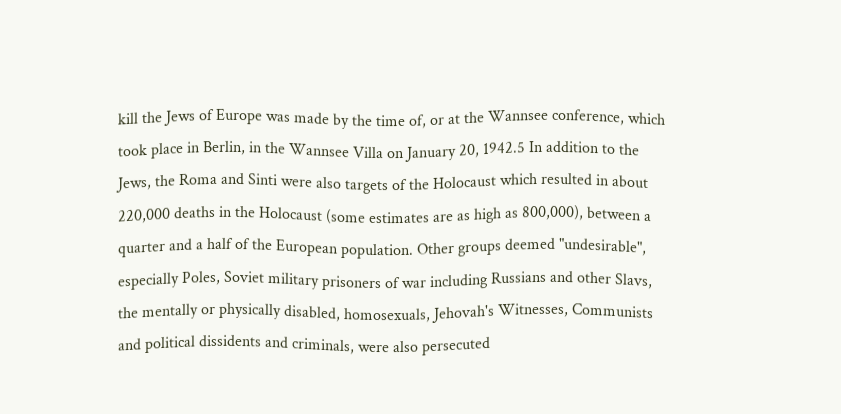kill the Jews of Europe was made by the time of, or at the Wannsee conference, which took place in Berlin, in the Wannsee Villa on January 20, 1942.5 In addition to the Jews, the Roma and Sinti were also targets of the Holocaust which resulted in about 220,000 deaths in the Holocaust (some estimates are as high as 800,000), between a quarter and a half of the European population. Other groups deemed "undesirable", especially Poles, Soviet military prisoners of war including Russians and other Slavs, the mentally or physically disabled, homosexuals, Jehovah's Witnesses, Communists and political dissidents and criminals, were also persecuted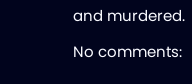and murdered.

No comments: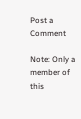Post a Comment

Note: Only a member of this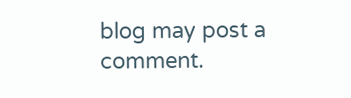blog may post a comment.